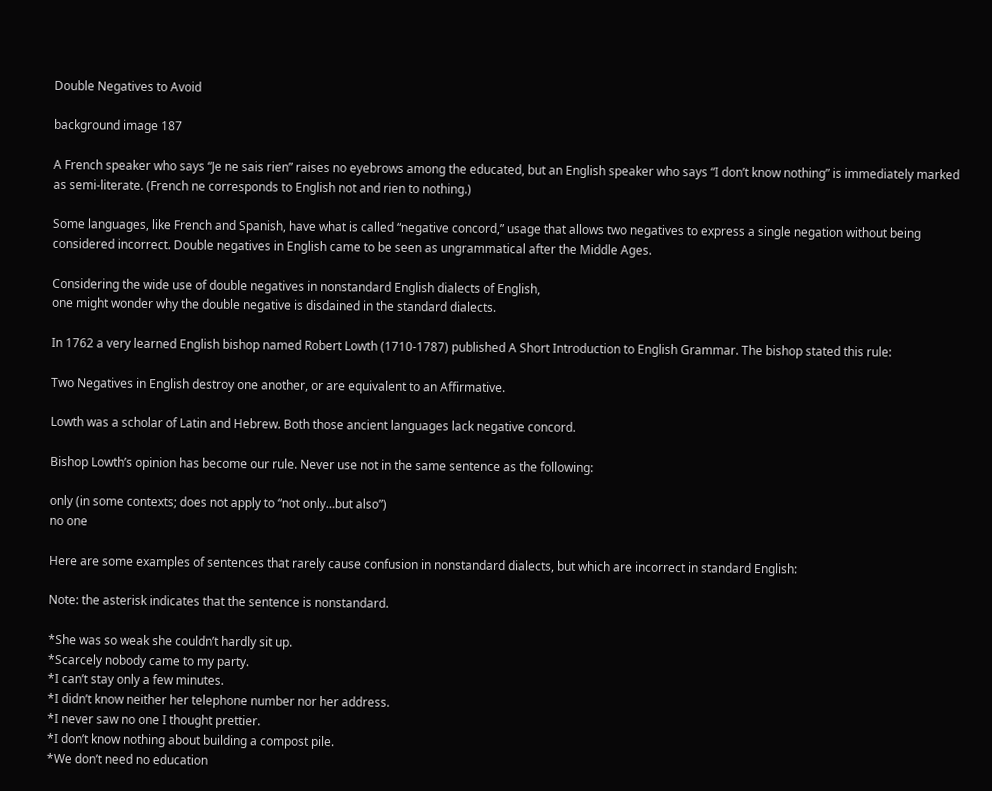Double Negatives to Avoid

background image 187

A French speaker who says “Je ne sais rien” raises no eyebrows among the educated, but an English speaker who says “I don’t know nothing” is immediately marked as semi-literate. (French ne corresponds to English not and rien to nothing.)

Some languages, like French and Spanish, have what is called “negative concord,” usage that allows two negatives to express a single negation without being considered incorrect. Double negatives in English came to be seen as ungrammatical after the Middle Ages.

Considering the wide use of double negatives in nonstandard English dialects of English,
one might wonder why the double negative is disdained in the standard dialects.

In 1762 a very learned English bishop named Robert Lowth (1710-1787) published A Short Introduction to English Grammar. The bishop stated this rule:

Two Negatives in English destroy one another, or are equivalent to an Affirmative.

Lowth was a scholar of Latin and Hebrew. Both those ancient languages lack negative concord.

Bishop Lowth’s opinion has become our rule. Never use not in the same sentence as the following:

only (in some contexts; does not apply to “not only…but also”)
no one

Here are some examples of sentences that rarely cause confusion in nonstandard dialects, but which are incorrect in standard English:

Note: the asterisk indicates that the sentence is nonstandard.

*She was so weak she couldn’t hardly sit up.
*Scarcely nobody came to my party.
*I can’t stay only a few minutes.
*I didn’t know neither her telephone number nor her address.
*I never saw no one I thought prettier.
*I don’t know nothing about building a compost pile.
*We don’t need no education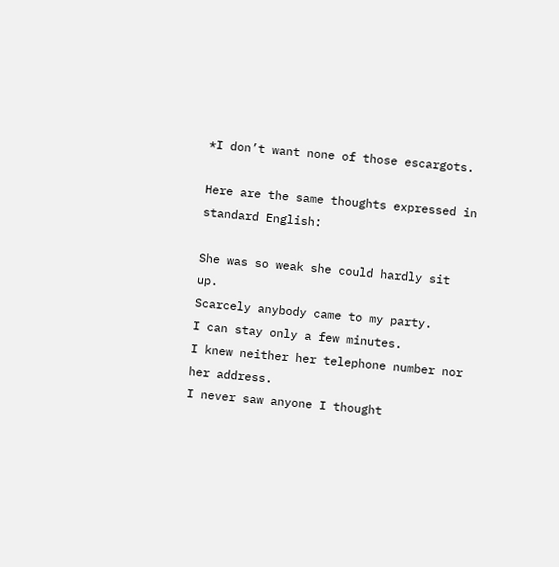*I don’t want none of those escargots.

Here are the same thoughts expressed in standard English:

She was so weak she could hardly sit up.
Scarcely anybody came to my party.
I can stay only a few minutes.
I knew neither her telephone number nor her address.
I never saw anyone I thought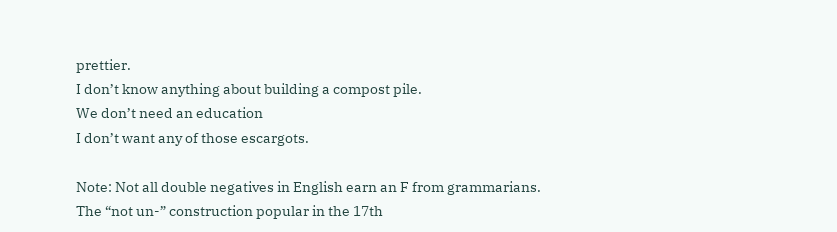prettier.
I don’t know anything about building a compost pile.
We don’t need an education
I don’t want any of those escargots.

Note: Not all double negatives in English earn an F from grammarians. The “not un-” construction popular in the 17th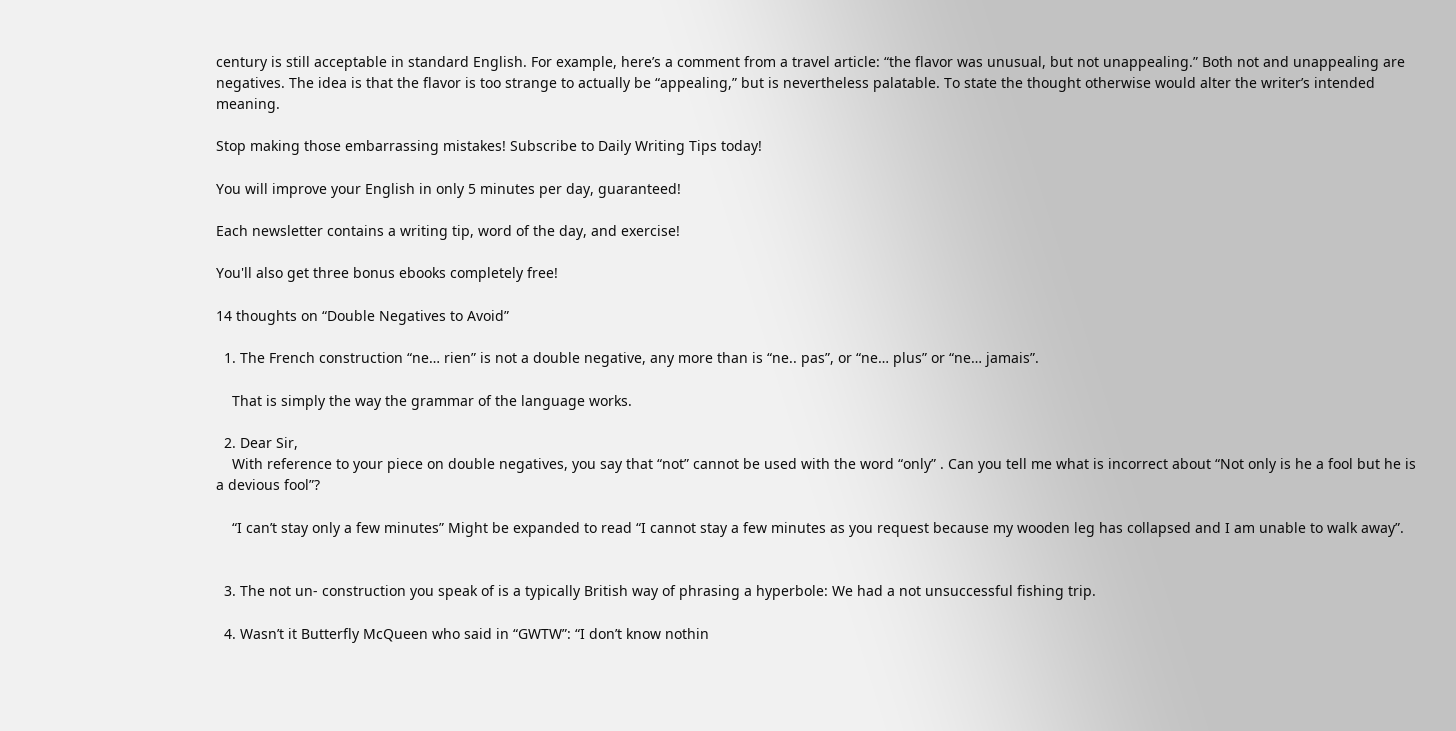century is still acceptable in standard English. For example, here’s a comment from a travel article: “the flavor was unusual, but not unappealing.” Both not and unappealing are negatives. The idea is that the flavor is too strange to actually be “appealing,” but is nevertheless palatable. To state the thought otherwise would alter the writer’s intended meaning.

Stop making those embarrassing mistakes! Subscribe to Daily Writing Tips today!

You will improve your English in only 5 minutes per day, guaranteed!

Each newsletter contains a writing tip, word of the day, and exercise!

You'll also get three bonus ebooks completely free!

14 thoughts on “Double Negatives to Avoid”

  1. The French construction “ne… rien” is not a double negative, any more than is “ne.. pas”, or “ne… plus” or “ne… jamais”.

    That is simply the way the grammar of the language works.

  2. Dear Sir,
    With reference to your piece on double negatives, you say that “not” cannot be used with the word “only” . Can you tell me what is incorrect about “Not only is he a fool but he is a devious fool”?

    “I can’t stay only a few minutes” Might be expanded to read “I cannot stay a few minutes as you request because my wooden leg has collapsed and I am unable to walk away”.


  3. The not un- construction you speak of is a typically British way of phrasing a hyperbole: We had a not unsuccessful fishing trip.

  4. Wasn’t it Butterfly McQueen who said in “GWTW”: “I don’t know nothin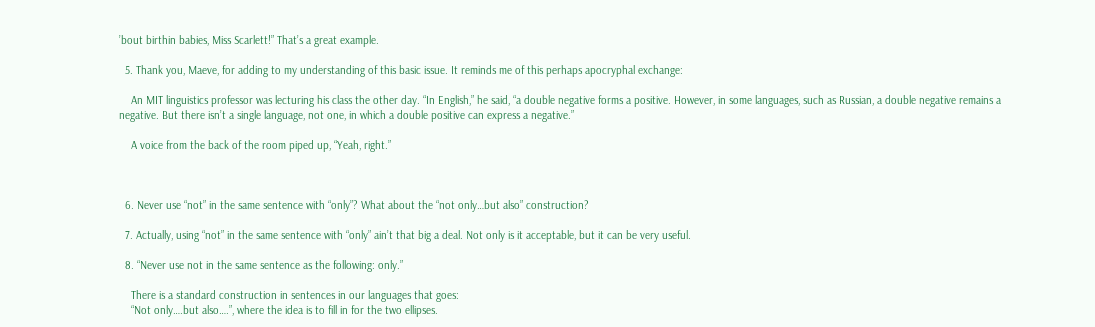’bout birthin babies, Miss Scarlett!” That’s a great example.

  5. Thank you, Maeve, for adding to my understanding of this basic issue. It reminds me of this perhaps apocryphal exchange:

    An MIT linguistics professor was lecturing his class the other day. “In English,” he said, “a double negative forms a positive. However, in some languages, such as Russian, a double negative remains a negative. But there isn’t a single language, not one, in which a double positive can express a negative.”

    A voice from the back of the room piped up, “Yeah, right.”



  6. Never use “not” in the same sentence with “only”? What about the “not only…but also” construction?

  7. Actually, using “not” in the same sentence with “only” ain’t that big a deal. Not only is it acceptable, but it can be very useful.

  8. “Never use not in the same sentence as the following: only.”

    There is a standard construction in sentences in our languages that goes:
    “Not only….but also….”, where the idea is to fill in for the two ellipses.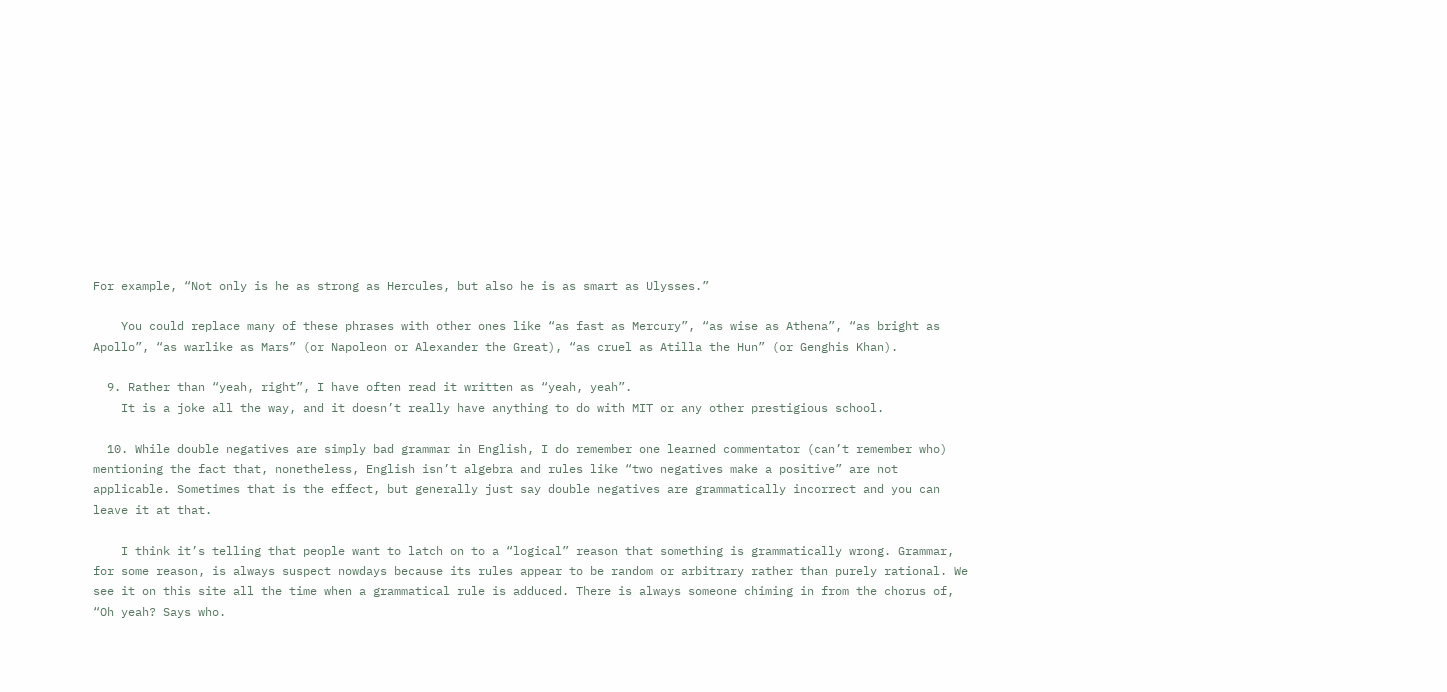For example, “Not only is he as strong as Hercules, but also he is as smart as Ulysses.”

    You could replace many of these phrases with other ones like “as fast as Mercury”, “as wise as Athena”, “as bright as Apollo”, “as warlike as Mars” (or Napoleon or Alexander the Great), “as cruel as Atilla the Hun” (or Genghis Khan).

  9. Rather than “yeah, right”, I have often read it written as “yeah, yeah”.
    It is a joke all the way, and it doesn’t really have anything to do with MIT or any other prestigious school.

  10. While double negatives are simply bad grammar in English, I do remember one learned commentator (can’t remember who) mentioning the fact that, nonetheless, English isn’t algebra and rules like “two negatives make a positive” are not applicable. Sometimes that is the effect, but generally just say double negatives are grammatically incorrect and you can leave it at that.

    I think it’s telling that people want to latch on to a “logical” reason that something is grammatically wrong. Grammar, for some reason, is always suspect nowdays because its rules appear to be random or arbitrary rather than purely rational. We see it on this site all the time when a grammatical rule is adduced. There is always someone chiming in from the chorus of, “Oh yeah? Says who.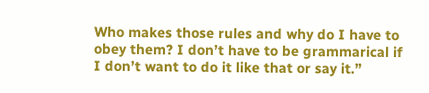Who makes those rules and why do I have to obey them? I don’t have to be grammarical if I don’t want to do it like that or say it.”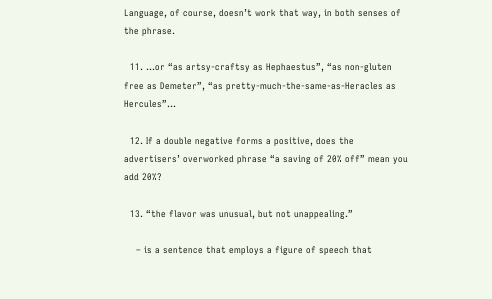Language, of course, doesn’t work that way, in both senses of the phrase.

  11. …or “as artsy-craftsy as Hephaestus”, “as non-gluten free as Demeter”, “as pretty-much-the-same-as-Heracles as Hercules”…

  12. If a double negative forms a positive, does the advertisers’ overworked phrase “a saving of 20% off” mean you add 20%?

  13. “the flavor was unusual, but not unappealing.”

    – is a sentence that employs a figure of speech that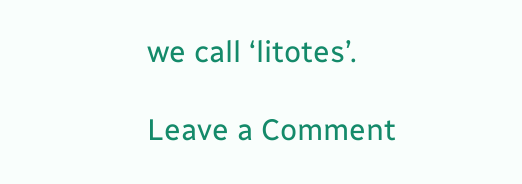we call ‘litotes’.

Leave a Comment